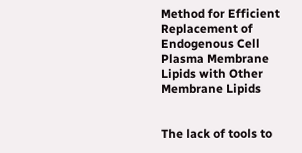Method for Efficient Replacement of Endogenous Cell Plasma Membrane Lipids with Other Membrane Lipids


The lack of tools to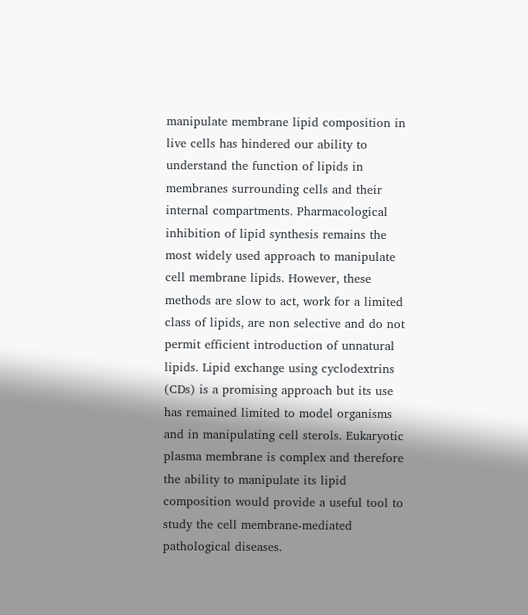manipulate membrane lipid composition in live cells has hindered our ability to understand the function of lipids in membranes surrounding cells and their internal compartments. Pharmacological inhibition of lipid synthesis remains the most widely used approach to manipulate cell membrane lipids. However, these methods are slow to act, work for a limited class of lipids, are non selective and do not permit efficient introduction of unnatural lipids. Lipid exchange using cyclodextrins (CDs) is a promising approach but its use has remained limited to model organisms and in manipulating cell sterols. Eukaryotic plasma membrane is complex and therefore the ability to manipulate its lipid composition would provide a useful tool to study the cell membrane-mediated pathological diseases.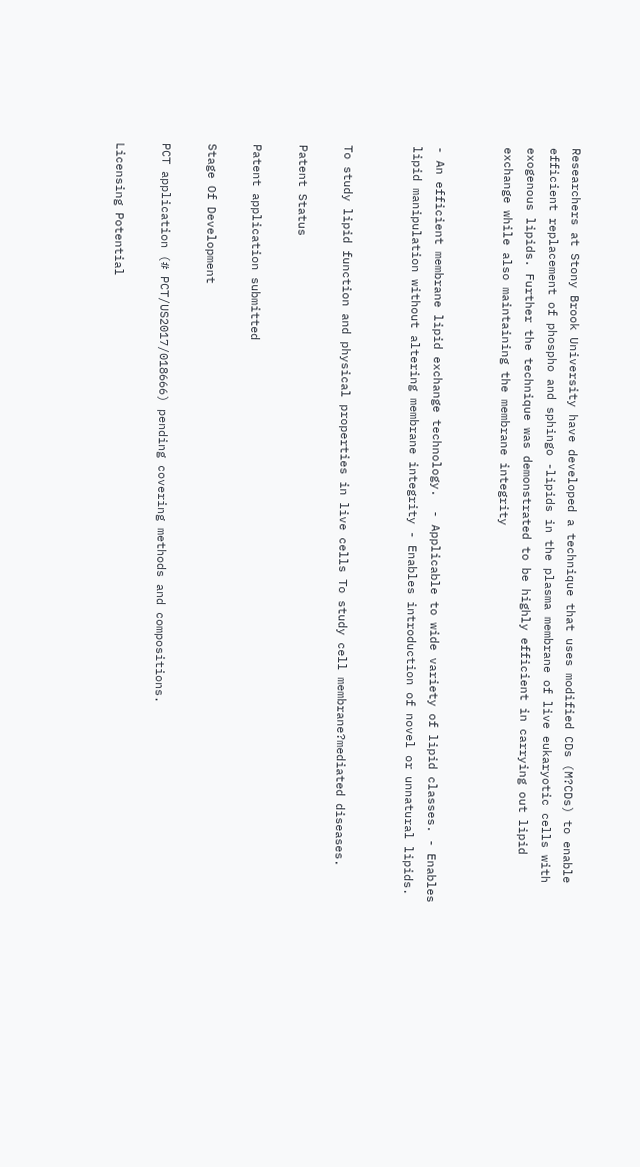Researchers at Stony Brook University have developed a technique that uses modified CDs (M?CDs) to enable efficient replacement of phospho and sphingo -lipids in the plasma membrane of live eukaryotic cells with exogenous lipids. Further the technique was demonstrated to be highly efficient in carrying out lipid exchange while also maintaining the membrane integrity


- An efficient membrane lipid exchange technology.  - Applicable to wide variety of lipid classes. - Enables lipid manipulation without altering membrane integrity - Enables introduction of novel or unnatural lipids.


To study lipid function and physical properties in live cells To study cell membrane?mediated diseases.

Patent Status

Patent application submitted

Stage Of Development

PCT application (# PCT/US2017/018666) pending covering methods and compositions.

Licensing Potential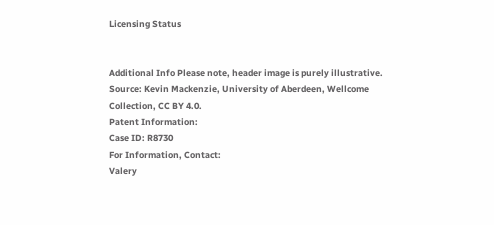Licensing Status


Additional Info Please note, header image is purely illustrative. Source: Kevin Mackenzie, University of Aberdeen, Wellcome Collection, CC BY 4.0.
Patent Information:
Case ID: R8730
For Information, Contact:
Valery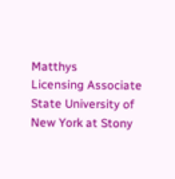Matthys
Licensing Associate
State University of New York at Stony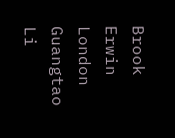Brook
Erwin London
Guangtao Li